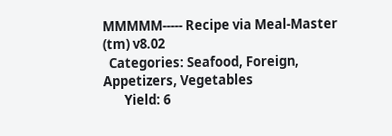MMMMM----- Recipe via Meal-Master (tm) v8.02
  Categories: Seafood, Foreign, Appetizers, Vegetables
       Yield: 6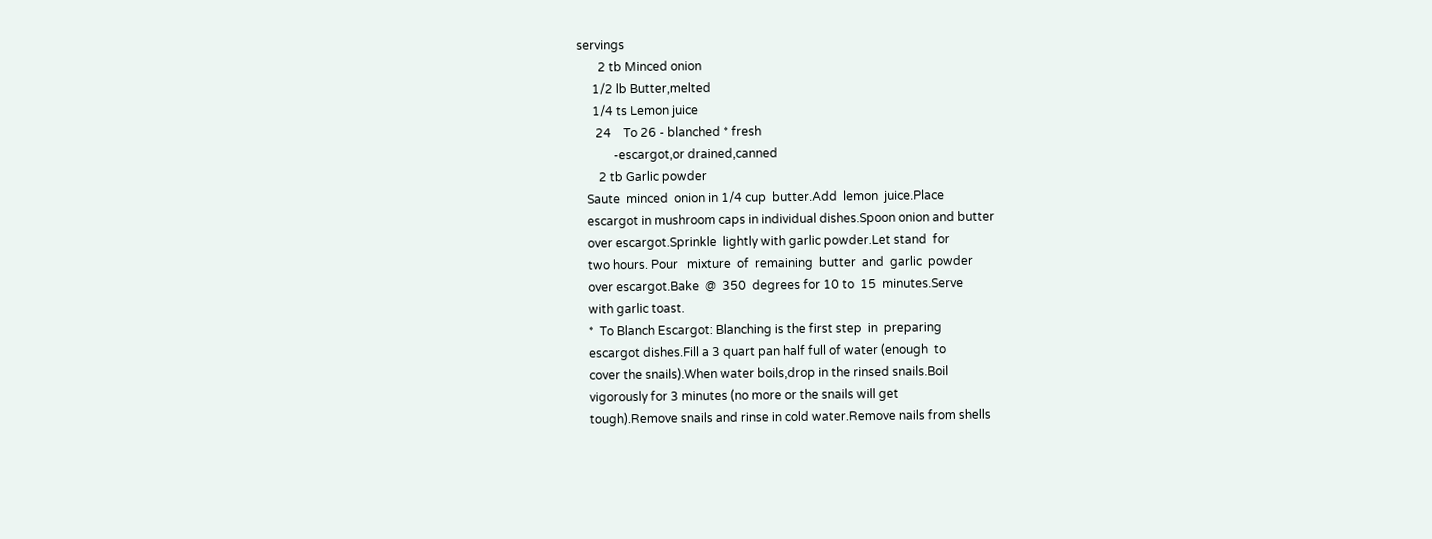servings
       2 tb Minced onion
     1/2 lb Butter,melted
     1/4 ts Lemon juice
      24    To 26 - blanched * fresh
            -escargot,or drained,canned
       2 tb Garlic powder
   Saute  minced  onion in 1/4 cup  butter.Add  lemon  juice.Place
   escargot in mushroom caps in individual dishes.Spoon onion and butter
   over escargot.Sprinkle  lightly with garlic powder.Let stand  for
   two hours. Pour   mixture  of  remaining  butter  and  garlic  powder
   over escargot.Bake  @  350  degrees for 10 to  15  minutes.Serve
   with garlic toast.
   *  To Blanch Escargot: Blanching is the first step  in  preparing
   escargot dishes.Fill a 3 quart pan half full of water (enough  to
   cover the snails).When water boils,drop in the rinsed snails.Boil
   vigorously for 3 minutes (no more or the snails will get
   tough).Remove snails and rinse in cold water.Remove nails from shells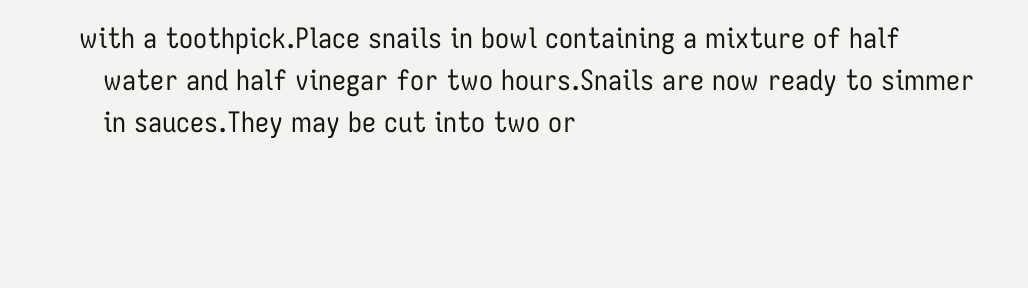with a toothpick.Place snails in bowl containing a mixture of half
   water and half vinegar for two hours.Snails are now ready to simmer
   in sauces.They may be cut into two or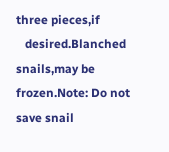three pieces,if
   desired.Blanched snails,may be frozen.Note: Do not save snail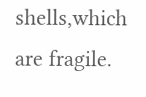shells,which are fragile.